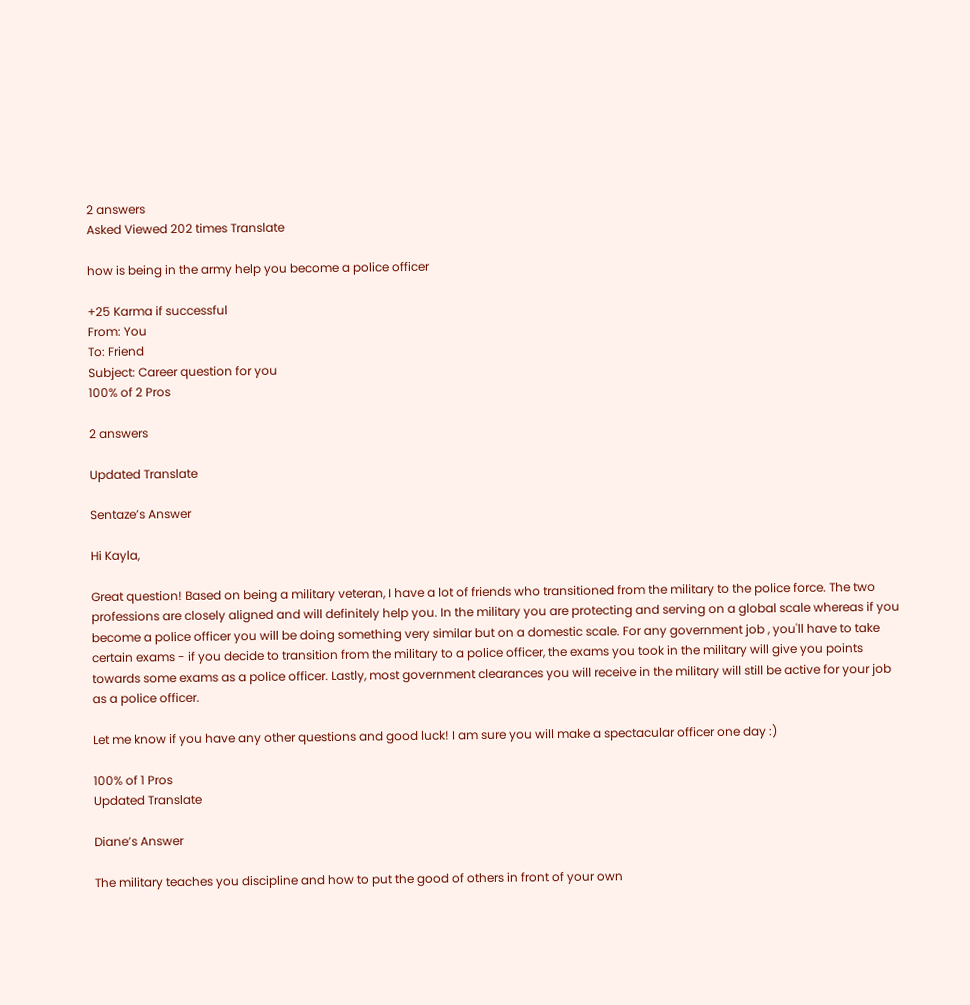2 answers
Asked Viewed 202 times Translate

how is being in the army help you become a police officer

+25 Karma if successful
From: You
To: Friend
Subject: Career question for you
100% of 2 Pros

2 answers

Updated Translate

Sentaze’s Answer

Hi Kayla,

Great question! Based on being a military veteran, I have a lot of friends who transitioned from the military to the police force. The two professions are closely aligned and will definitely help you. In the military you are protecting and serving on a global scale whereas if you become a police officer you will be doing something very similar but on a domestic scale. For any government job , you'll have to take certain exams - if you decide to transition from the military to a police officer, the exams you took in the military will give you points towards some exams as a police officer. Lastly, most government clearances you will receive in the military will still be active for your job as a police officer.

Let me know if you have any other questions and good luck! I am sure you will make a spectacular officer one day :)

100% of 1 Pros
Updated Translate

Diane’s Answer

The military teaches you discipline and how to put the good of others in front of your own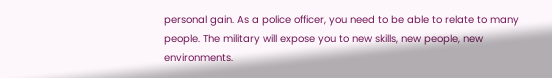personal gain. As a police officer, you need to be able to relate to many people. The military will expose you to new skills, new people, new environments.